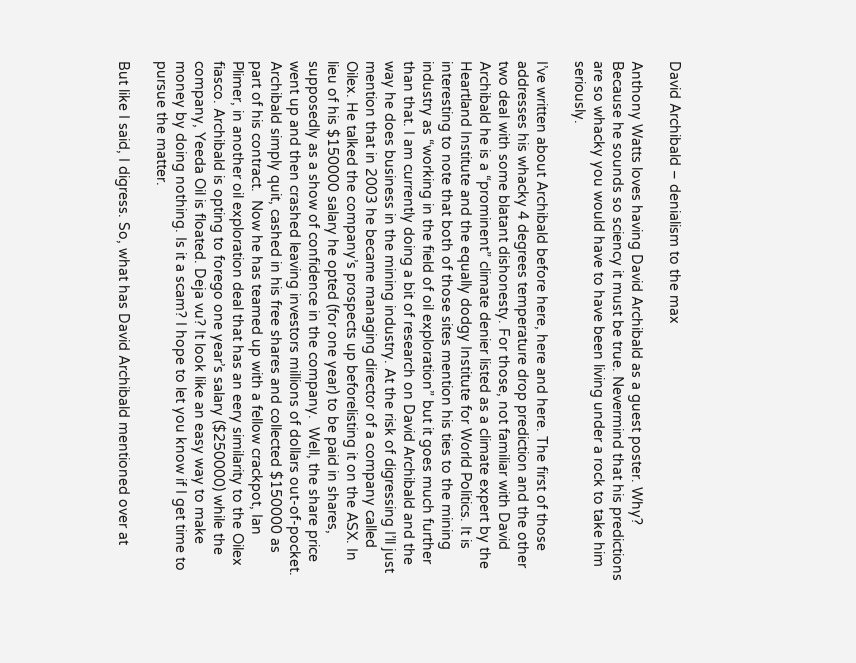David Archibald – denialism to the max

Anthony Watts loves having David Archibald as a guest poster. Why? Because he sounds so sciency it must be true. Nevermind that his predictions are so whacky you would have to have been living under a rock to take him seriously.

I’ve written about Archibald before here, here and here. The first of those addresses his whacky 4 degrees temperature drop prediction and the other two deal with some blatant dishonesty. For those, not familiar with David Archibald he is a “prominent” climate denier listed as a climate expert by the Heartland Institute and the equally dodgy Institute for World Politics. It is interesting to note that both of those sites mention his ties to the mining industry as “working in the field of oil exploration” but it goes much further than that. I am currently doing a bit of research on David Archibald and the way he does business in the mining industry. At the risk of digressing I’ll just mention that in 2003 he became managing director of a company called Oilex. He talked the company’s prospects up beforelisting it on the ASX. In lieu of his $150000 salary he opted (for one year) to be paid in shares, supposedly as a show of confidence in the company.  Well, the share price went up and then crashed leaving investors millions of dollars out-of-pocket. Archibald simply quit, cashed in his free shares and collected $150000 as part of his contract.  Now he has teamed up with a fellow crackpot, Ian Plimer, in another oil exploration deal that has an eery similarity to the Oilex fiasco. Archibald is opting to forego one year’s salary ($250000) while the company, Yeeda Oil is floated. Deja vu? It look like an easy way to make money by doing nothing. Is it a scam? I hope to let you know if I get time to pursue the matter.

But like I said, I digress. So, what has David Archibald mentioned over at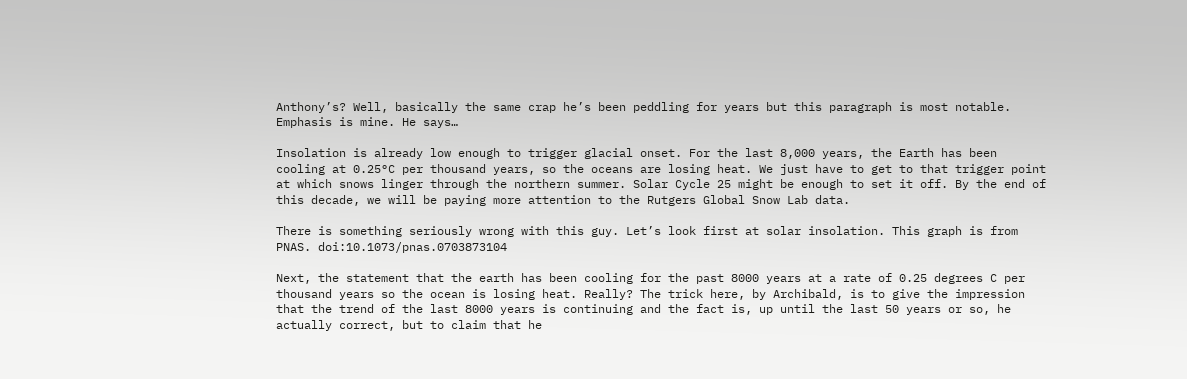Anthony’s? Well, basically the same crap he’s been peddling for years but this paragraph is most notable. Emphasis is mine. He says…

Insolation is already low enough to trigger glacial onset. For the last 8,000 years, the Earth has been cooling at 0.25°C per thousand years, so the oceans are losing heat. We just have to get to that trigger point at which snows linger through the northern summer. Solar Cycle 25 might be enough to set it off. By the end of this decade, we will be paying more attention to the Rutgers Global Snow Lab data.

There is something seriously wrong with this guy. Let’s look first at solar insolation. This graph is from PNAS. doi:10.1073/pnas.0703873104

Next, the statement that the earth has been cooling for the past 8000 years at a rate of 0.25 degrees C per thousand years so the ocean is losing heat. Really? The trick here, by Archibald, is to give the impression that the trend of the last 8000 years is continuing and the fact is, up until the last 50 years or so, he actually correct, but to claim that he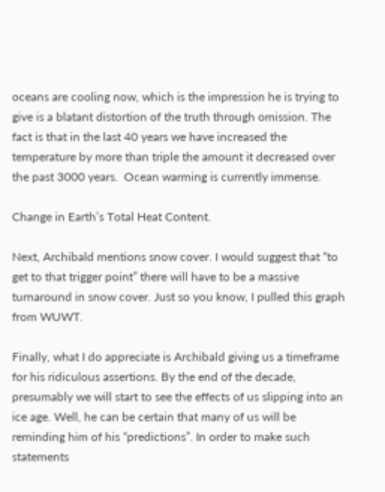oceans are cooling now, which is the impression he is trying to give is a blatant distortion of the truth through omission. The fact is that in the last 40 years we have increased the temperature by more than triple the amount it decreased over the past 3000 years.  Ocean warming is currently immense.

Change in Earth’s Total Heat Content.

Next, Archibald mentions snow cover. I would suggest that “to get to that trigger point” there will have to be a massive turnaround in snow cover. Just so you know, I pulled this graph from WUWT.

Finally, what I do appreciate is Archibald giving us a timeframe for his ridiculous assertions. By the end of the decade, presumably we will start to see the effects of us slipping into an ice age. Well, he can be certain that many of us will be reminding him of his “predictions”. In order to make such statements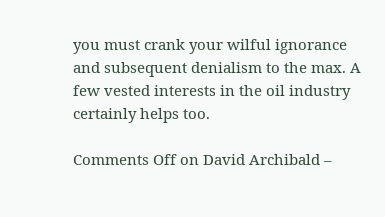you must crank your wilful ignorance and subsequent denialism to the max. A few vested interests in the oil industry certainly helps too.

Comments Off on David Archibald –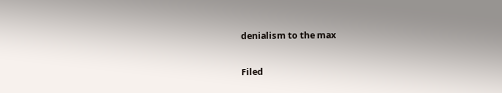denialism to the max

Filed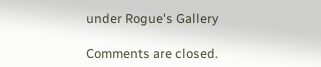under Rogue's Gallery

Comments are closed.